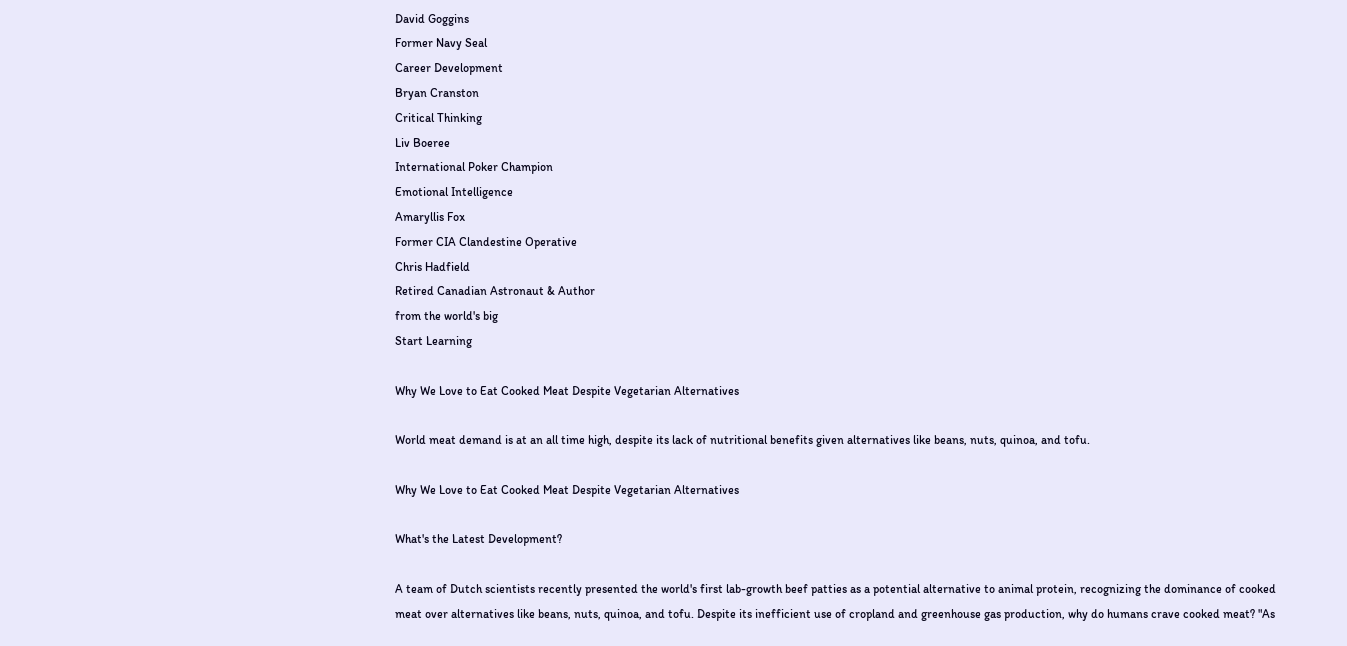David Goggins
Former Navy Seal
Career Development
Bryan Cranston
Critical Thinking
Liv Boeree
International Poker Champion
Emotional Intelligence
Amaryllis Fox
Former CIA Clandestine Operative
Chris Hadfield
Retired Canadian Astronaut & Author
from the world's big
Start Learning

Why We Love to Eat Cooked Meat Despite Vegetarian Alternatives

World meat demand is at an all time high, despite its lack of nutritional benefits given alternatives like beans, nuts, quinoa, and tofu.

Why We Love to Eat Cooked Meat Despite Vegetarian Alternatives

What's the Latest Development?

A team of Dutch scientists recently presented the world's first lab-growth beef patties as a potential alternative to animal protein, recognizing the dominance of cooked meat over alternatives like beans, nuts, quinoa, and tofu. Despite its inefficient use of cropland and greenhouse gas production, why do humans crave cooked meat? "As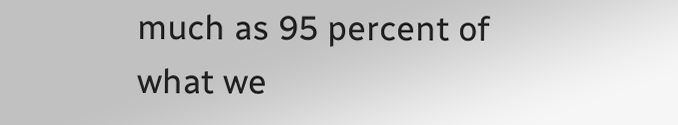much as 95 percent of what we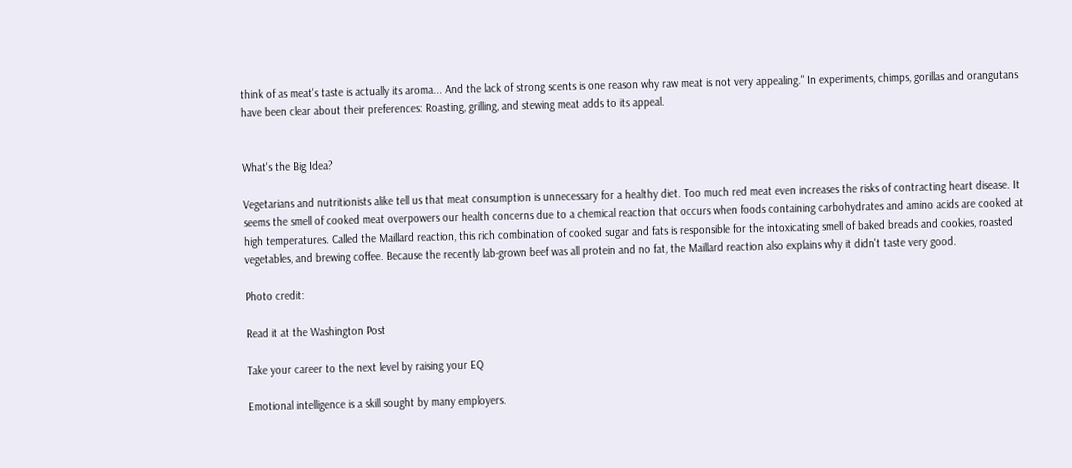think of as meat's taste is actually its aroma... And the lack of strong scents is one reason why raw meat is not very appealing." In experiments, chimps, gorillas and orangutans have been clear about their preferences: Roasting, grilling, and stewing meat adds to its appeal.


What's the Big Idea?

Vegetarians and nutritionists alike tell us that meat consumption is unnecessary for a healthy diet. Too much red meat even increases the risks of contracting heart disease. It seems the smell of cooked meat overpowers our health concerns due to a chemical reaction that occurs when foods containing carbohydrates and amino acids are cooked at high temperatures. Called the Maillard reaction, this rich combination of cooked sugar and fats is responsible for the intoxicating smell of baked breads and cookies, roasted vegetables, and brewing coffee. Because the recently lab-grown beef was all protein and no fat, the Maillard reaction also explains why it didn't taste very good.

Photo credit:

Read it at the Washington Post

Take your career to the next level by raising your EQ

Emotional intelligence is a skill sought by many employers.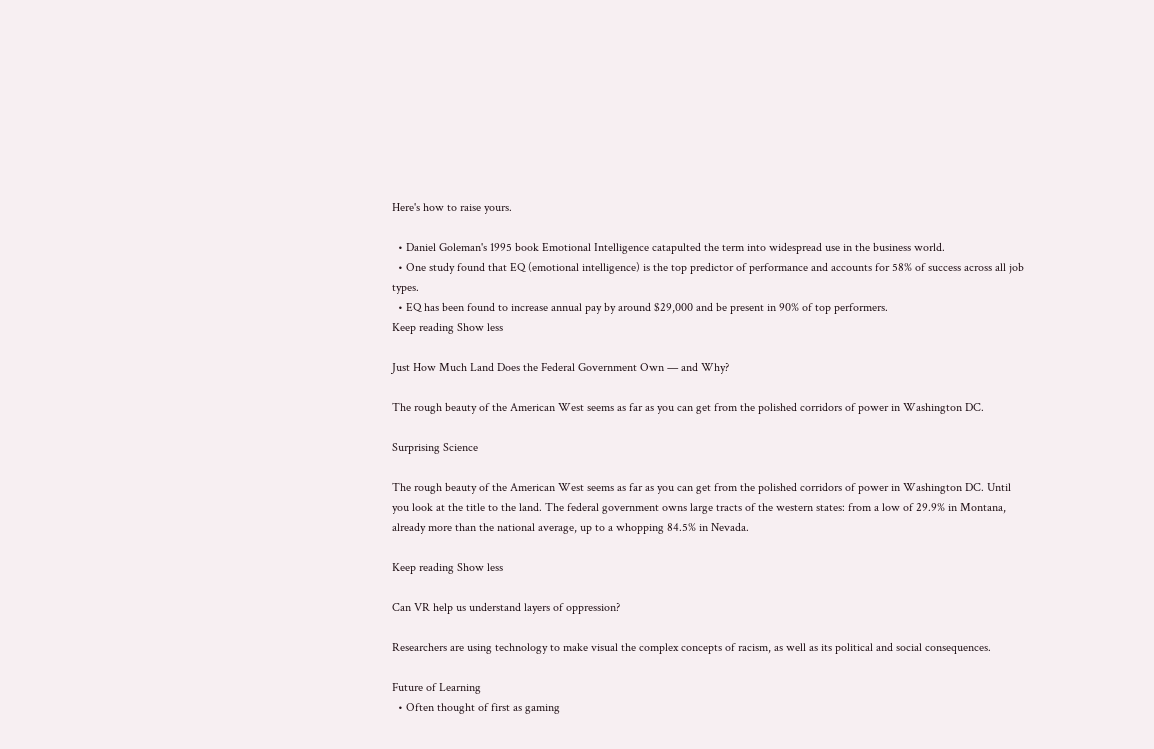Here's how to raise yours.

  • Daniel Goleman's 1995 book Emotional Intelligence catapulted the term into widespread use in the business world.
  • One study found that EQ (emotional intelligence) is the top predictor of performance and accounts for 58% of success across all job types.
  • EQ has been found to increase annual pay by around $29,000 and be present in 90% of top performers.
Keep reading Show less

Just How Much Land Does the Federal Government Own — and Why?

The rough beauty of the American West seems as far as you can get from the polished corridors of power in Washington DC.

Surprising Science

The rough beauty of the American West seems as far as you can get from the polished corridors of power in Washington DC. Until you look at the title to the land. The federal government owns large tracts of the western states: from a low of 29.9% in Montana, already more than the national average, up to a whopping 84.5% in Nevada.

Keep reading Show less

Can VR help us understand layers of oppression?

Researchers are using technology to make visual the complex concepts of racism, as well as its political and social consequences.

Future of Learning
  • Often thought of first as gaming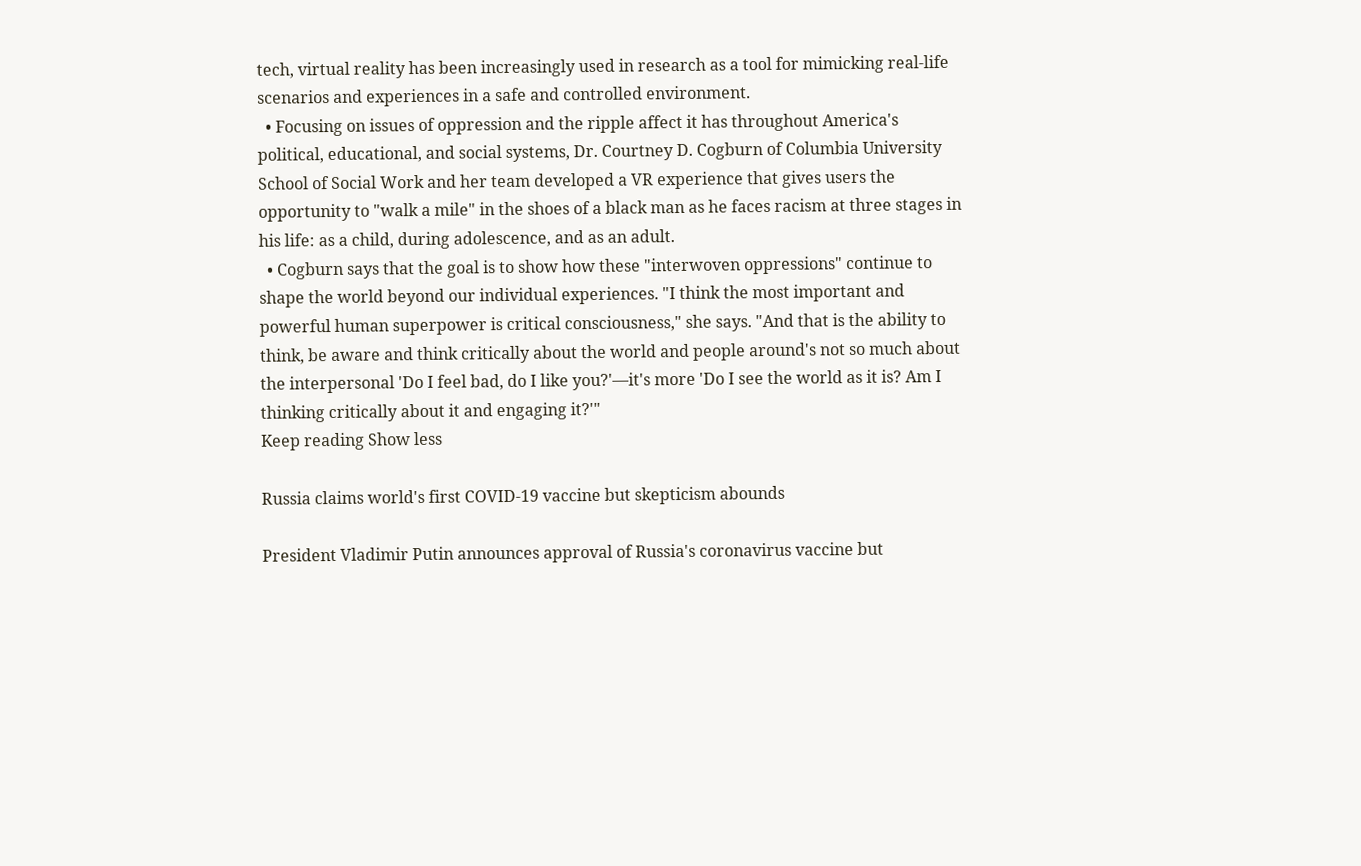tech, virtual reality has been increasingly used in research as a tool for mimicking real-life scenarios and experiences in a safe and controlled environment.
  • Focusing on issues of oppression and the ripple affect it has throughout America's political, educational, and social systems, Dr. Courtney D. Cogburn of Columbia University School of Social Work and her team developed a VR experience that gives users the opportunity to "walk a mile" in the shoes of a black man as he faces racism at three stages in his life: as a child, during adolescence, and as an adult.
  • Cogburn says that the goal is to show how these "interwoven oppressions" continue to shape the world beyond our individual experiences. "I think the most important and powerful human superpower is critical consciousness," she says. "And that is the ability to think, be aware and think critically about the world and people around's not so much about the interpersonal 'Do I feel bad, do I like you?'—it's more 'Do I see the world as it is? Am I thinking critically about it and engaging it?'"
Keep reading Show less

Russia claims world's first COVID-19 vaccine but skepticism abounds

President Vladimir Putin announces approval of Russia's coronavirus vaccine but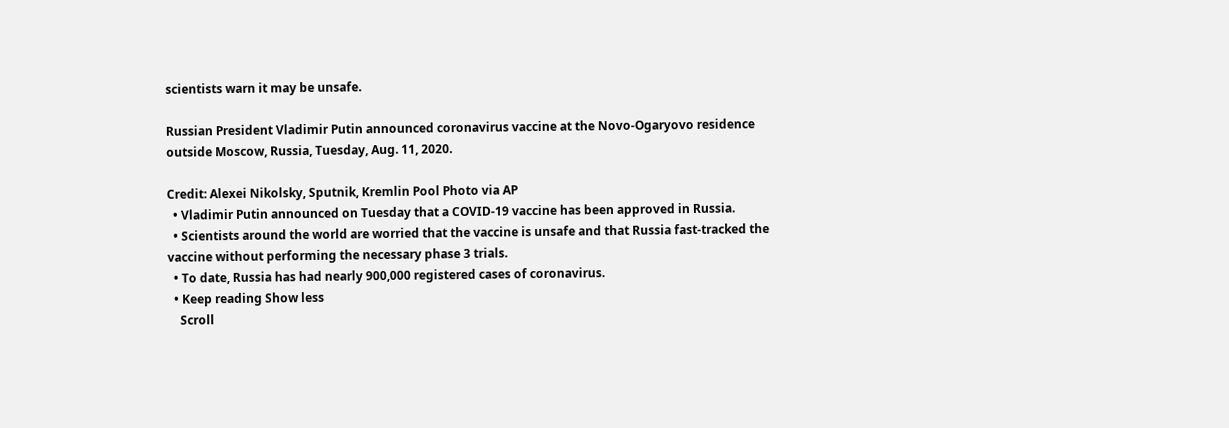scientists warn it may be unsafe.

Russian President Vladimir Putin announced coronavirus vaccine at the Novo-Ogaryovo residence outside Moscow, Russia, Tuesday, Aug. 11, 2020.

Credit: Alexei Nikolsky, Sputnik, Kremlin Pool Photo via AP
  • Vladimir Putin announced on Tuesday that a COVID-19 vaccine has been approved in Russia.
  • Scientists around the world are worried that the vaccine is unsafe and that Russia fast-tracked the vaccine without performing the necessary phase 3 trials.
  • To date, Russia has had nearly 900,000 registered cases of coronavirus.
  • Keep reading Show less
    Scroll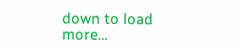down to load more…